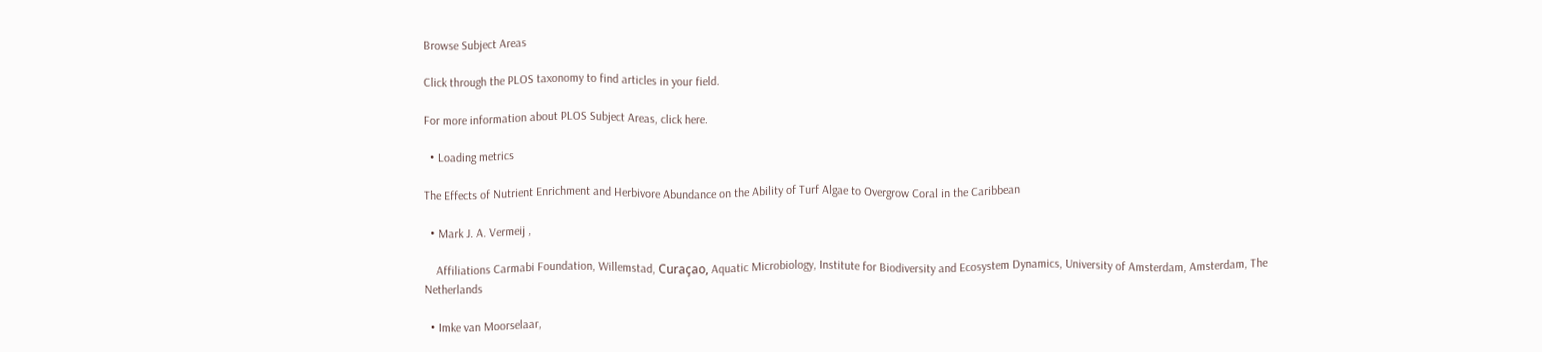Browse Subject Areas

Click through the PLOS taxonomy to find articles in your field.

For more information about PLOS Subject Areas, click here.

  • Loading metrics

The Effects of Nutrient Enrichment and Herbivore Abundance on the Ability of Turf Algae to Overgrow Coral in the Caribbean

  • Mark J. A. Vermeij ,

    Affiliations Carmabi Foundation, Willemstad, Curaçao, Aquatic Microbiology, Institute for Biodiversity and Ecosystem Dynamics, University of Amsterdam, Amsterdam, The Netherlands

  • Imke van Moorselaar,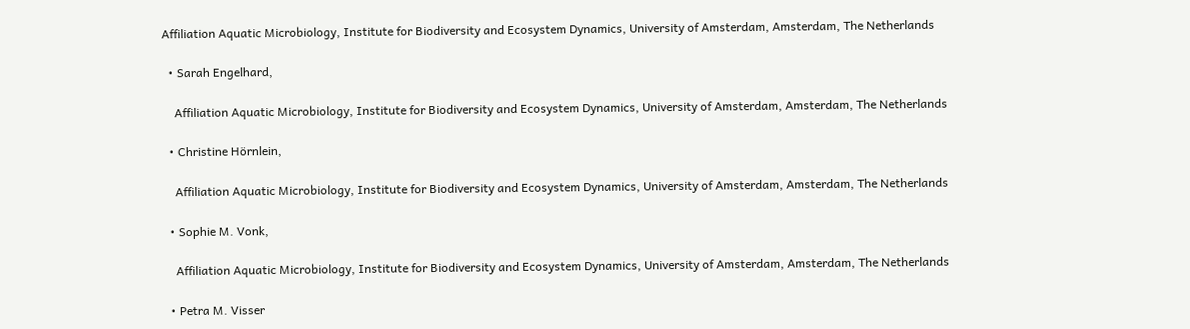Affiliation Aquatic Microbiology, Institute for Biodiversity and Ecosystem Dynamics, University of Amsterdam, Amsterdam, The Netherlands

  • Sarah Engelhard,

    Affiliation Aquatic Microbiology, Institute for Biodiversity and Ecosystem Dynamics, University of Amsterdam, Amsterdam, The Netherlands

  • Christine Hörnlein,

    Affiliation Aquatic Microbiology, Institute for Biodiversity and Ecosystem Dynamics, University of Amsterdam, Amsterdam, The Netherlands

  • Sophie M. Vonk,

    Affiliation Aquatic Microbiology, Institute for Biodiversity and Ecosystem Dynamics, University of Amsterdam, Amsterdam, The Netherlands

  • Petra M. Visser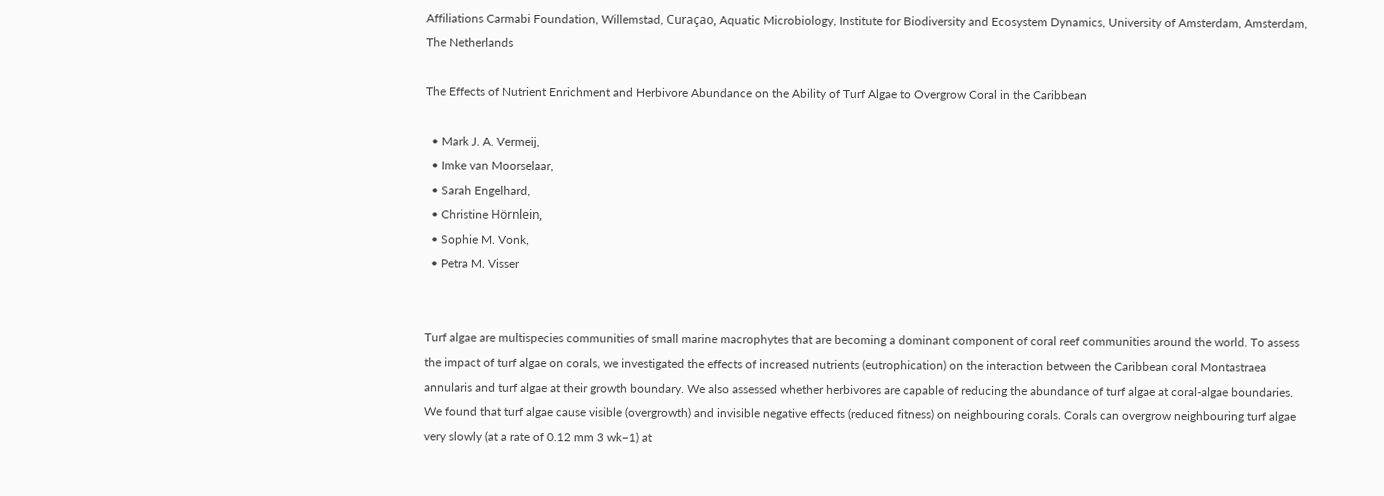Affiliations Carmabi Foundation, Willemstad, Curaçao, Aquatic Microbiology, Institute for Biodiversity and Ecosystem Dynamics, University of Amsterdam, Amsterdam, The Netherlands

The Effects of Nutrient Enrichment and Herbivore Abundance on the Ability of Turf Algae to Overgrow Coral in the Caribbean

  • Mark J. A. Vermeij,
  • Imke van Moorselaar,
  • Sarah Engelhard,
  • Christine Hörnlein,
  • Sophie M. Vonk,
  • Petra M. Visser


Turf algae are multispecies communities of small marine macrophytes that are becoming a dominant component of coral reef communities around the world. To assess the impact of turf algae on corals, we investigated the effects of increased nutrients (eutrophication) on the interaction between the Caribbean coral Montastraea annularis and turf algae at their growth boundary. We also assessed whether herbivores are capable of reducing the abundance of turf algae at coral-algae boundaries. We found that turf algae cause visible (overgrowth) and invisible negative effects (reduced fitness) on neighbouring corals. Corals can overgrow neighbouring turf algae very slowly (at a rate of 0.12 mm 3 wk−1) at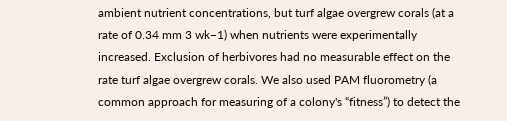ambient nutrient concentrations, but turf algae overgrew corals (at a rate of 0.34 mm 3 wk−1) when nutrients were experimentally increased. Exclusion of herbivores had no measurable effect on the rate turf algae overgrew corals. We also used PAM fluorometry (a common approach for measuring of a colony's “fitness”) to detect the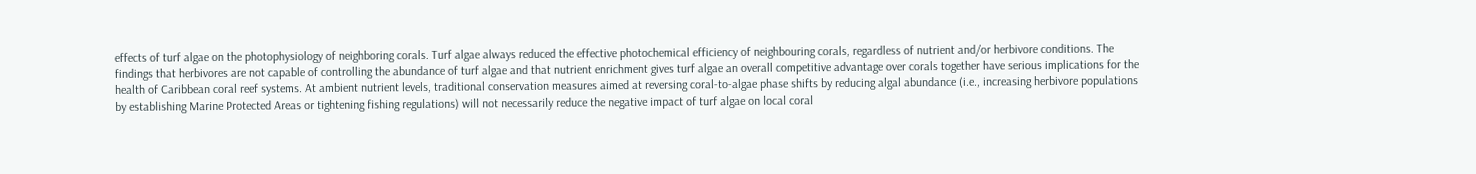effects of turf algae on the photophysiology of neighboring corals. Turf algae always reduced the effective photochemical efficiency of neighbouring corals, regardless of nutrient and/or herbivore conditions. The findings that herbivores are not capable of controlling the abundance of turf algae and that nutrient enrichment gives turf algae an overall competitive advantage over corals together have serious implications for the health of Caribbean coral reef systems. At ambient nutrient levels, traditional conservation measures aimed at reversing coral-to-algae phase shifts by reducing algal abundance (i.e., increasing herbivore populations by establishing Marine Protected Areas or tightening fishing regulations) will not necessarily reduce the negative impact of turf algae on local coral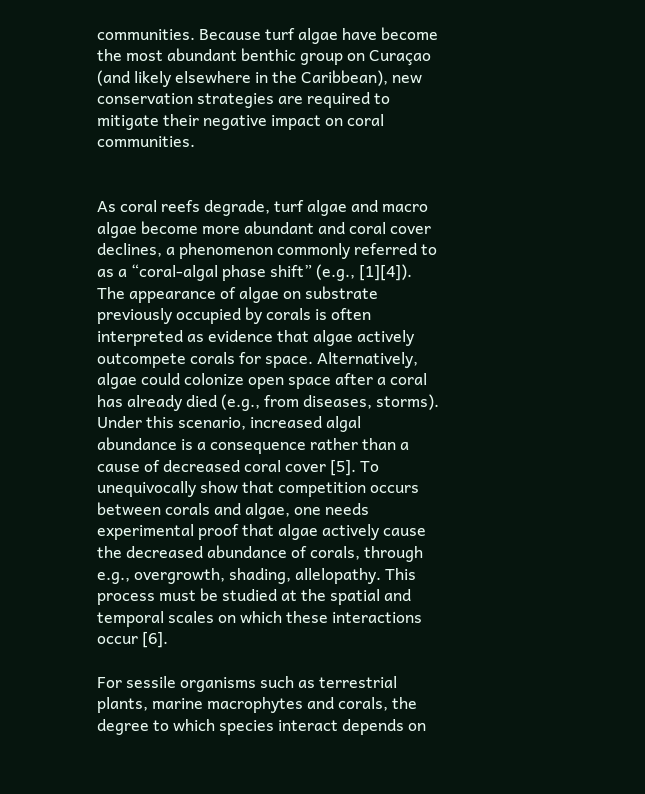communities. Because turf algae have become the most abundant benthic group on Curaçao (and likely elsewhere in the Caribbean), new conservation strategies are required to mitigate their negative impact on coral communities.


As coral reefs degrade, turf algae and macro algae become more abundant and coral cover declines, a phenomenon commonly referred to as a “coral-algal phase shift” (e.g., [1][4]). The appearance of algae on substrate previously occupied by corals is often interpreted as evidence that algae actively outcompete corals for space. Alternatively, algae could colonize open space after a coral has already died (e.g., from diseases, storms). Under this scenario, increased algal abundance is a consequence rather than a cause of decreased coral cover [5]. To unequivocally show that competition occurs between corals and algae, one needs experimental proof that algae actively cause the decreased abundance of corals, through e.g., overgrowth, shading, allelopathy. This process must be studied at the spatial and temporal scales on which these interactions occur [6].

For sessile organisms such as terrestrial plants, marine macrophytes and corals, the degree to which species interact depends on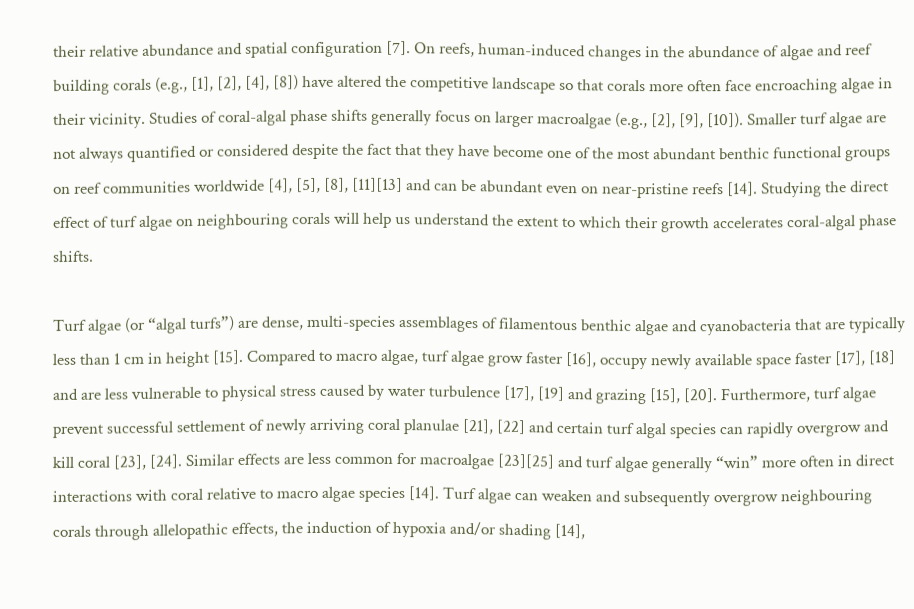their relative abundance and spatial configuration [7]. On reefs, human-induced changes in the abundance of algae and reef building corals (e.g., [1], [2], [4], [8]) have altered the competitive landscape so that corals more often face encroaching algae in their vicinity. Studies of coral-algal phase shifts generally focus on larger macroalgae (e.g., [2], [9], [10]). Smaller turf algae are not always quantified or considered despite the fact that they have become one of the most abundant benthic functional groups on reef communities worldwide [4], [5], [8], [11][13] and can be abundant even on near-pristine reefs [14]. Studying the direct effect of turf algae on neighbouring corals will help us understand the extent to which their growth accelerates coral-algal phase shifts.

Turf algae (or “algal turfs”) are dense, multi-species assemblages of filamentous benthic algae and cyanobacteria that are typically less than 1 cm in height [15]. Compared to macro algae, turf algae grow faster [16], occupy newly available space faster [17], [18] and are less vulnerable to physical stress caused by water turbulence [17], [19] and grazing [15], [20]. Furthermore, turf algae prevent successful settlement of newly arriving coral planulae [21], [22] and certain turf algal species can rapidly overgrow and kill coral [23], [24]. Similar effects are less common for macroalgae [23][25] and turf algae generally “win” more often in direct interactions with coral relative to macro algae species [14]. Turf algae can weaken and subsequently overgrow neighbouring corals through allelopathic effects, the induction of hypoxia and/or shading [14],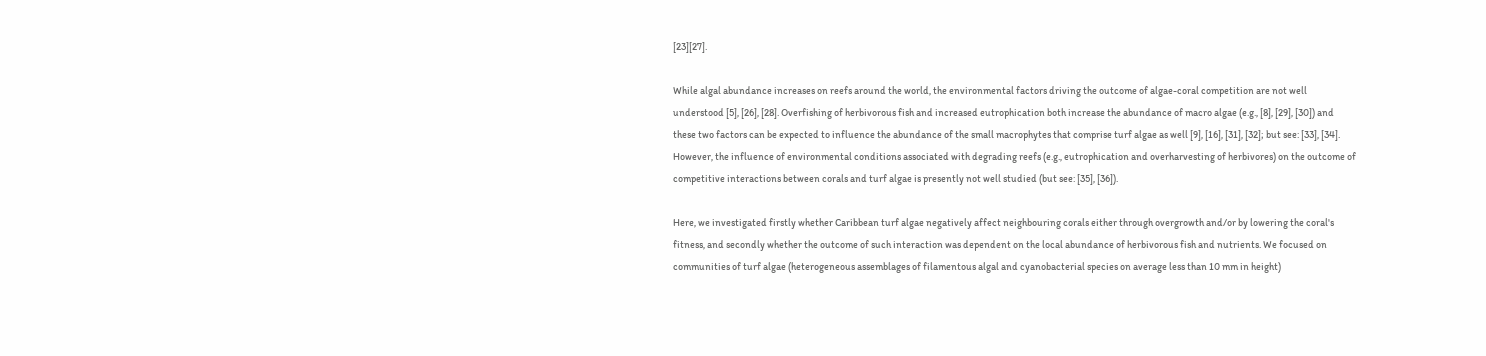[23][27].

While algal abundance increases on reefs around the world, the environmental factors driving the outcome of algae-coral competition are not well understood [5], [26], [28]. Overfishing of herbivorous fish and increased eutrophication both increase the abundance of macro algae (e.g., [8], [29], [30]) and these two factors can be expected to influence the abundance of the small macrophytes that comprise turf algae as well [9], [16], [31], [32]; but see: [33], [34]. However, the influence of environmental conditions associated with degrading reefs (e.g., eutrophication and overharvesting of herbivores) on the outcome of competitive interactions between corals and turf algae is presently not well studied (but see: [35], [36]).

Here, we investigated firstly whether Caribbean turf algae negatively affect neighbouring corals either through overgrowth and/or by lowering the coral's fitness, and secondly whether the outcome of such interaction was dependent on the local abundance of herbivorous fish and nutrients. We focused on communities of turf algae (heterogeneous assemblages of filamentous algal and cyanobacterial species on average less than 10 mm in height)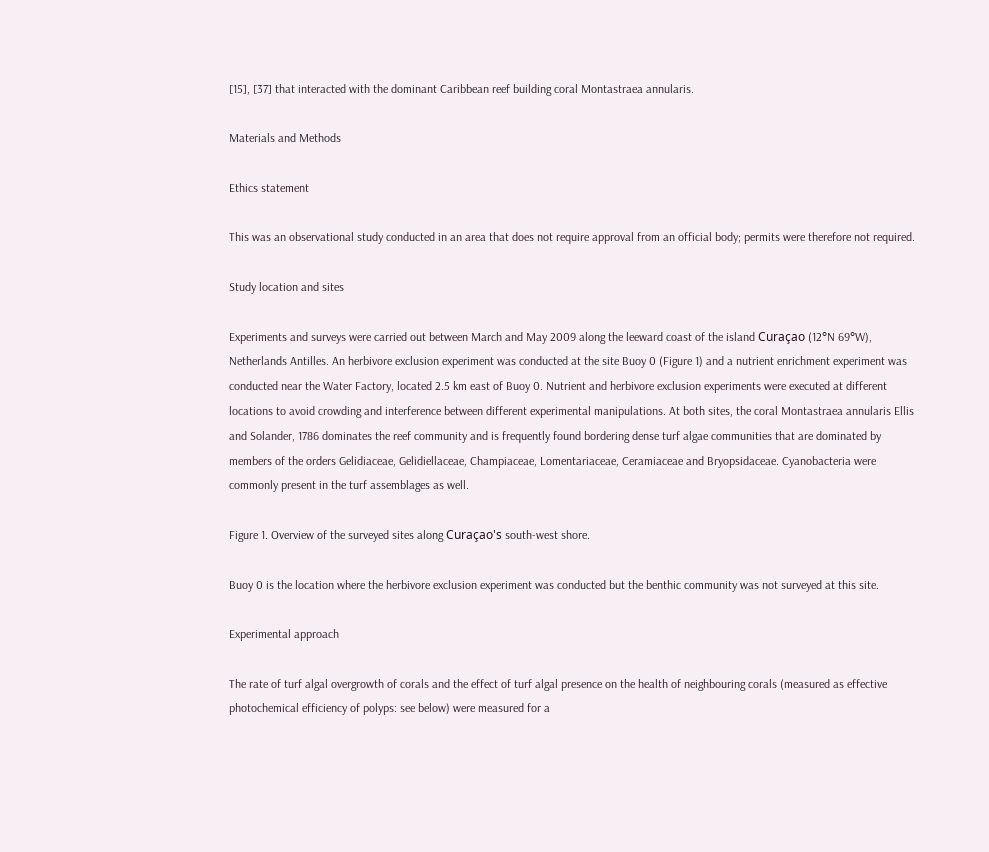[15], [37] that interacted with the dominant Caribbean reef building coral Montastraea annularis.

Materials and Methods

Ethics statement

This was an observational study conducted in an area that does not require approval from an official body; permits were therefore not required.

Study location and sites

Experiments and surveys were carried out between March and May 2009 along the leeward coast of the island Curaçao (12°N 69°W), Netherlands Antilles. An herbivore exclusion experiment was conducted at the site Buoy 0 (Figure 1) and a nutrient enrichment experiment was conducted near the Water Factory, located 2.5 km east of Buoy 0. Nutrient and herbivore exclusion experiments were executed at different locations to avoid crowding and interference between different experimental manipulations. At both sites, the coral Montastraea annularis Ellis and Solander, 1786 dominates the reef community and is frequently found bordering dense turf algae communities that are dominated by members of the orders Gelidiaceae, Gelidiellaceae, Champiaceae, Lomentariaceae, Ceramiaceae and Bryopsidaceae. Cyanobacteria were commonly present in the turf assemblages as well.

Figure 1. Overview of the surveyed sites along Curaçao's south-west shore.

Buoy 0 is the location where the herbivore exclusion experiment was conducted but the benthic community was not surveyed at this site.

Experimental approach

The rate of turf algal overgrowth of corals and the effect of turf algal presence on the health of neighbouring corals (measured as effective photochemical efficiency of polyps: see below) were measured for a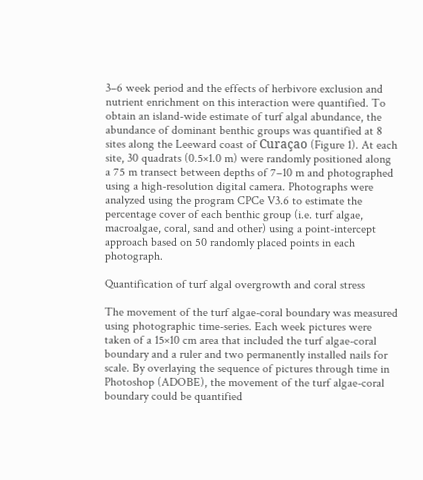3–6 week period and the effects of herbivore exclusion and nutrient enrichment on this interaction were quantified. To obtain an island-wide estimate of turf algal abundance, the abundance of dominant benthic groups was quantified at 8 sites along the Leeward coast of Curaçao (Figure 1). At each site, 30 quadrats (0.5×1.0 m) were randomly positioned along a 75 m transect between depths of 7–10 m and photographed using a high-resolution digital camera. Photographs were analyzed using the program CPCe V3.6 to estimate the percentage cover of each benthic group (i.e. turf algae, macroalgae, coral, sand and other) using a point-intercept approach based on 50 randomly placed points in each photograph.

Quantification of turf algal overgrowth and coral stress

The movement of the turf algae-coral boundary was measured using photographic time-series. Each week pictures were taken of a 15×10 cm area that included the turf algae-coral boundary and a ruler and two permanently installed nails for scale. By overlaying the sequence of pictures through time in Photoshop (ADOBE), the movement of the turf algae-coral boundary could be quantified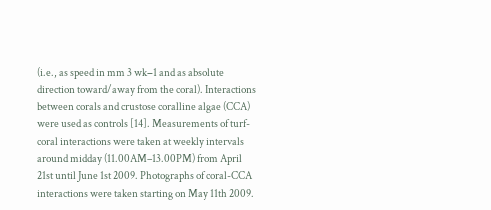(i.e., as speed in mm 3 wk−1 and as absolute direction toward/away from the coral). Interactions between corals and crustose coralline algae (CCA) were used as controls [14]. Measurements of turf-coral interactions were taken at weekly intervals around midday (11.00AM–13.00PM) from April 21st until June 1st 2009. Photographs of coral-CCA interactions were taken starting on May 11th 2009.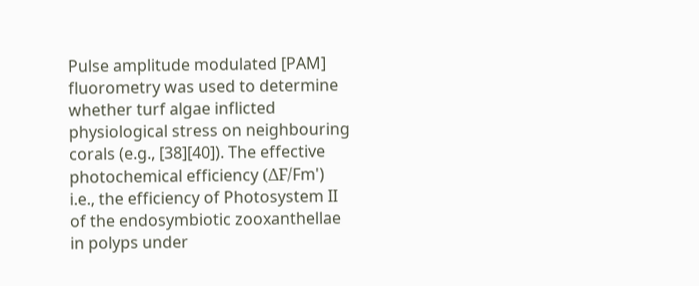Pulse amplitude modulated [PAM] fluorometry was used to determine whether turf algae inflicted physiological stress on neighbouring corals (e.g., [38][40]). The effective photochemical efficiency (ΔF/Fm') i.e., the efficiency of Photosystem II of the endosymbiotic zooxanthellae in polyps under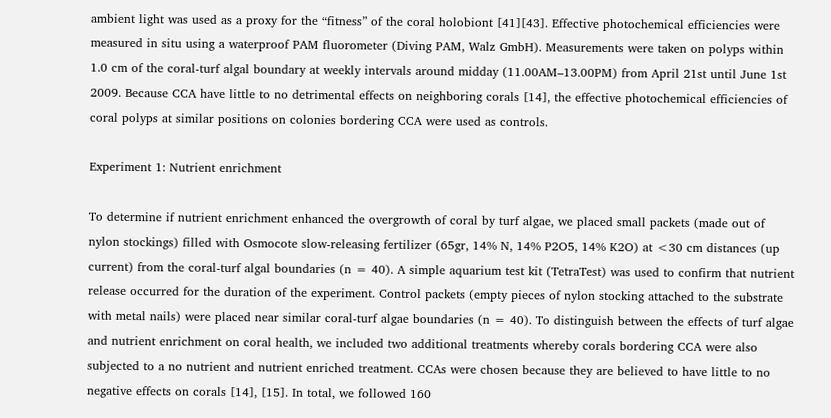ambient light was used as a proxy for the “fitness” of the coral holobiont [41][43]. Effective photochemical efficiencies were measured in situ using a waterproof PAM fluorometer (Diving PAM, Walz GmbH). Measurements were taken on polyps within 1.0 cm of the coral-turf algal boundary at weekly intervals around midday (11.00AM–13.00PM) from April 21st until June 1st 2009. Because CCA have little to no detrimental effects on neighboring corals [14], the effective photochemical efficiencies of coral polyps at similar positions on colonies bordering CCA were used as controls.

Experiment 1: Nutrient enrichment

To determine if nutrient enrichment enhanced the overgrowth of coral by turf algae, we placed small packets (made out of nylon stockings) filled with Osmocote slow-releasing fertilizer (65gr, 14% N, 14% P2O5, 14% K2O) at <30 cm distances (up current) from the coral-turf algal boundaries (n = 40). A simple aquarium test kit (TetraTest) was used to confirm that nutrient release occurred for the duration of the experiment. Control packets (empty pieces of nylon stocking attached to the substrate with metal nails) were placed near similar coral-turf algae boundaries (n = 40). To distinguish between the effects of turf algae and nutrient enrichment on coral health, we included two additional treatments whereby corals bordering CCA were also subjected to a no nutrient and nutrient enriched treatment. CCAs were chosen because they are believed to have little to no negative effects on corals [14], [15]. In total, we followed 160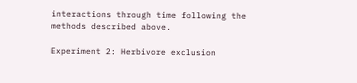interactions through time following the methods described above.

Experiment 2: Herbivore exclusion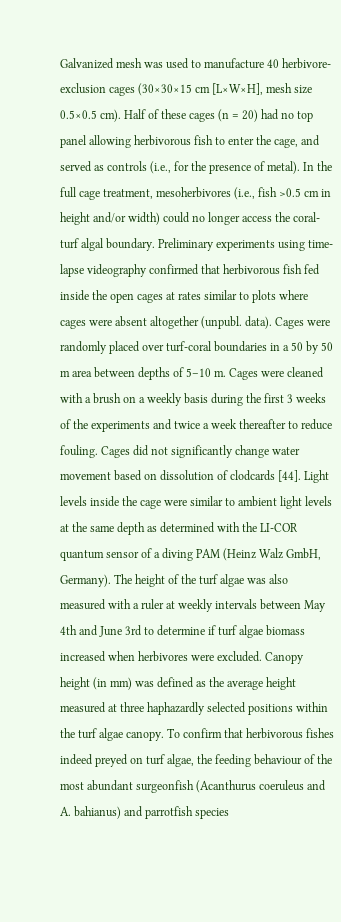Galvanized mesh was used to manufacture 40 herbivore-exclusion cages (30×30×15 cm [L×W×H], mesh size 0.5×0.5 cm). Half of these cages (n = 20) had no top panel allowing herbivorous fish to enter the cage, and served as controls (i.e., for the presence of metal). In the full cage treatment, mesoherbivores (i.e., fish >0.5 cm in height and/or width) could no longer access the coral-turf algal boundary. Preliminary experiments using time-lapse videography confirmed that herbivorous fish fed inside the open cages at rates similar to plots where cages were absent altogether (unpubl. data). Cages were randomly placed over turf-coral boundaries in a 50 by 50 m area between depths of 5–10 m. Cages were cleaned with a brush on a weekly basis during the first 3 weeks of the experiments and twice a week thereafter to reduce fouling. Cages did not significantly change water movement based on dissolution of clodcards [44]. Light levels inside the cage were similar to ambient light levels at the same depth as determined with the LI-COR quantum sensor of a diving PAM (Heinz Walz GmbH, Germany). The height of the turf algae was also measured with a ruler at weekly intervals between May 4th and June 3rd to determine if turf algae biomass increased when herbivores were excluded. Canopy height (in mm) was defined as the average height measured at three haphazardly selected positions within the turf algae canopy. To confirm that herbivorous fishes indeed preyed on turf algae, the feeding behaviour of the most abundant surgeonfish (Acanthurus coeruleus and A. bahianus) and parrotfish species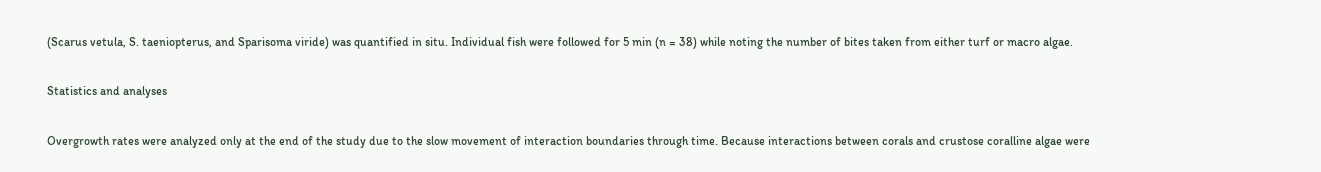(Scarus vetula, S. taeniopterus, and Sparisoma viride) was quantified in situ. Individual fish were followed for 5 min (n = 38) while noting the number of bites taken from either turf or macro algae.

Statistics and analyses

Overgrowth rates were analyzed only at the end of the study due to the slow movement of interaction boundaries through time. Because interactions between corals and crustose coralline algae were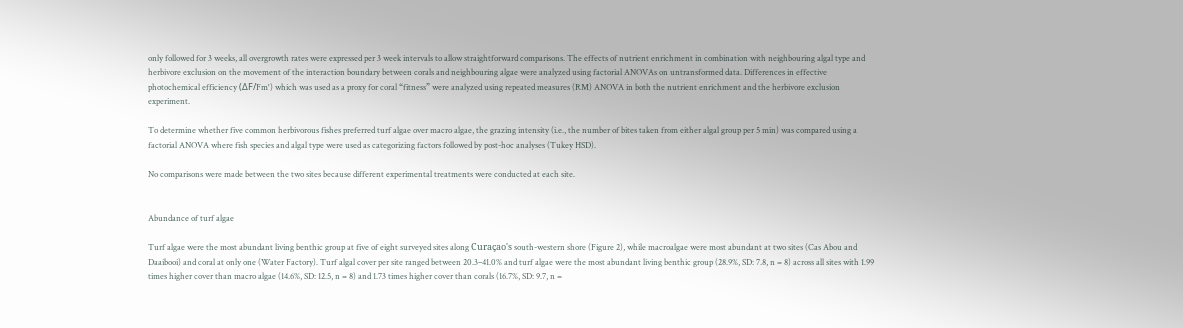only followed for 3 weeks, all overgrowth rates were expressed per 3 week intervals to allow straightforward comparisons. The effects of nutrient enrichment in combination with neighbouring algal type and herbivore exclusion on the movement of the interaction boundary between corals and neighbouring algae were analyzed using factorial ANOVAs on untransformed data. Differences in effective photochemical efficiency (ΔF/Fm') which was used as a proxy for coral “fitness” were analyzed using repeated measures (RM) ANOVA in both the nutrient enrichment and the herbivore exclusion experiment.

To determine whether five common herbivorous fishes preferred turf algae over macro algae, the grazing intensity (i.e., the number of bites taken from either algal group per 5 min) was compared using a factorial ANOVA where fish species and algal type were used as categorizing factors followed by post-hoc analyses (Tukey HSD).

No comparisons were made between the two sites because different experimental treatments were conducted at each site.


Abundance of turf algae

Turf algae were the most abundant living benthic group at five of eight surveyed sites along Curaçao's south-western shore (Figure 2), while macroalgae were most abundant at two sites (Cas Abou and Daaibooi) and coral at only one (Water Factory). Turf algal cover per site ranged between 20.3–41.0% and turf algae were the most abundant living benthic group (28.9%, SD: 7.8, n = 8) across all sites with 1.99 times higher cover than macro algae (14.6%, SD: 12.5, n = 8) and 1.73 times higher cover than corals (16.7%, SD: 9.7, n =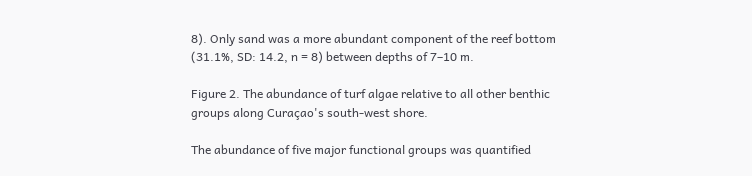8). Only sand was a more abundant component of the reef bottom (31.1%, SD: 14.2, n = 8) between depths of 7–10 m.

Figure 2. The abundance of turf algae relative to all other benthic groups along Curaçao's south-west shore.

The abundance of five major functional groups was quantified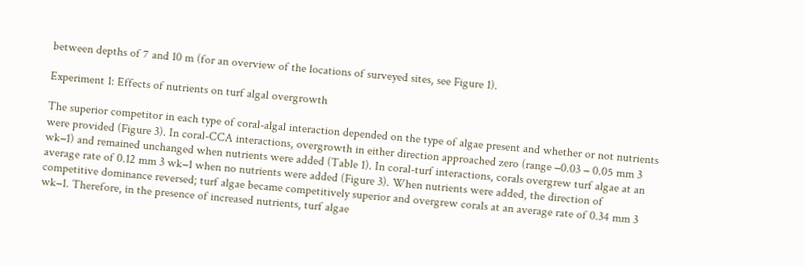between depths of 7 and 10 m (for an overview of the locations of surveyed sites, see Figure 1).

Experiment 1: Effects of nutrients on turf algal overgrowth

The superior competitor in each type of coral-algal interaction depended on the type of algae present and whether or not nutrients were provided (Figure 3). In coral-CCA interactions, overgrowth in either direction approached zero (range −0.03 − 0.05 mm 3 wk−1) and remained unchanged when nutrients were added (Table 1). In coral-turf interactions, corals overgrew turf algae at an average rate of 0.12 mm 3 wk−1 when no nutrients were added (Figure 3). When nutrients were added, the direction of competitive dominance reversed; turf algae became competitively superior and overgrew corals at an average rate of 0.34 mm 3 wk−1. Therefore, in the presence of increased nutrients, turf algae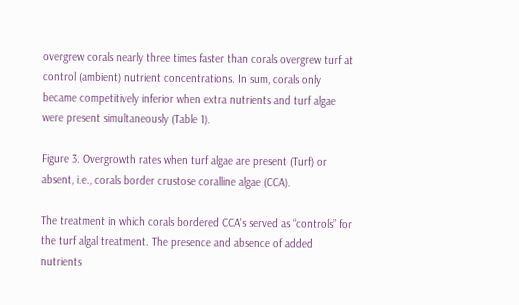overgrew corals nearly three times faster than corals overgrew turf at control (ambient) nutrient concentrations. In sum, corals only became competitively inferior when extra nutrients and turf algae were present simultaneously (Table 1).

Figure 3. Overgrowth rates when turf algae are present (Turf) or absent, i.e., corals border crustose coralline algae (CCA).

The treatment in which corals bordered CCA's served as “controls” for the turf algal treatment. The presence and absence of added nutrients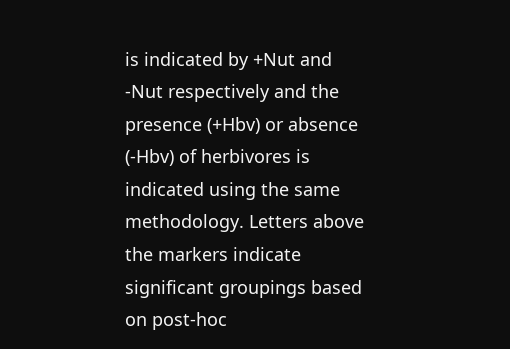is indicated by +Nut and -Nut respectively and the presence (+Hbv) or absence (-Hbv) of herbivores is indicated using the same methodology. Letters above the markers indicate significant groupings based on post-hoc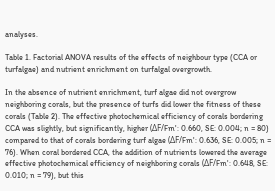analyses.

Table 1. Factorial ANOVA results of the effects of neighbour type (CCA or turfalgae) and nutrient enrichment on turfalgal overgrowth.

In the absence of nutrient enrichment, turf algae did not overgrow neighboring corals, but the presence of turfs did lower the fitness of these corals (Table 2). The effective photochemical efficiency of corals bordering CCA was slightly, but significantly, higher (ΔF/Fm': 0.660, SE: 0.004; n = 80) compared to that of corals bordering turf algae (ΔF/Fm': 0.636, SE: 0.005; n = 76). When coral bordered CCA, the addition of nutrients lowered the average effective photochemical efficiency of neighboring corals (ΔF/Fm': 0.648, SE: 0.010; n = 79), but this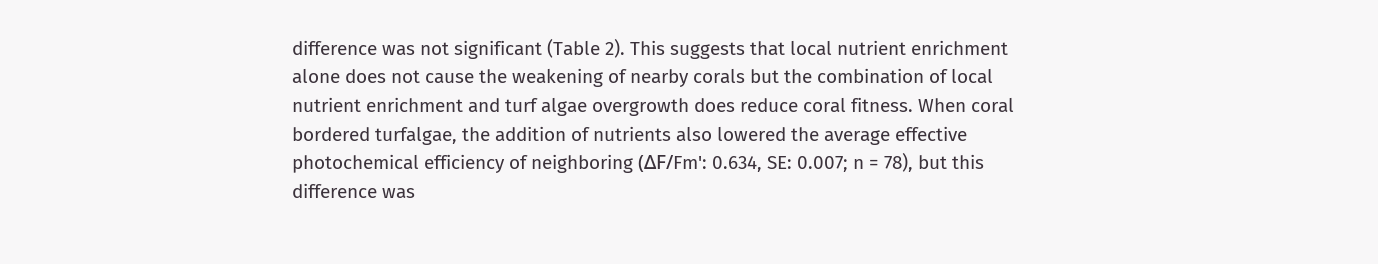difference was not significant (Table 2). This suggests that local nutrient enrichment alone does not cause the weakening of nearby corals but the combination of local nutrient enrichment and turf algae overgrowth does reduce coral fitness. When coral bordered turfalgae, the addition of nutrients also lowered the average effective photochemical efficiency of neighboring (ΔF/Fm': 0.634, SE: 0.007; n = 78), but this difference was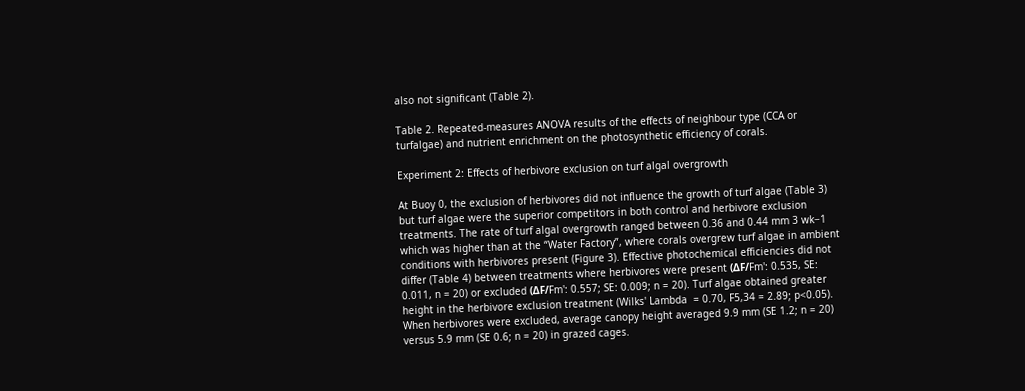also not significant (Table 2).

Table 2. Repeated-measures ANOVA results of the effects of neighbour type (CCA or turfalgae) and nutrient enrichment on the photosynthetic efficiency of corals.

Experiment 2: Effects of herbivore exclusion on turf algal overgrowth

At Buoy 0, the exclusion of herbivores did not influence the growth of turf algae (Table 3) but turf algae were the superior competitors in both control and herbivore exclusion treatments. The rate of turf algal overgrowth ranged between 0.36 and 0.44 mm 3 wk−1 which was higher than at the “Water Factory”, where corals overgrew turf algae in ambient conditions with herbivores present (Figure 3). Effective photochemical efficiencies did not differ (Table 4) between treatments where herbivores were present (ΔF/Fm': 0.535, SE: 0.011, n = 20) or excluded (ΔF/Fm': 0.557; SE: 0.009; n = 20). Turf algae obtained greater height in the herbivore exclusion treatment (Wilks' Lambda  = 0.70, F5,34 = 2.89; p<0.05). When herbivores were excluded, average canopy height averaged 9.9 mm (SE 1.2; n = 20) versus 5.9 mm (SE 0.6; n = 20) in grazed cages.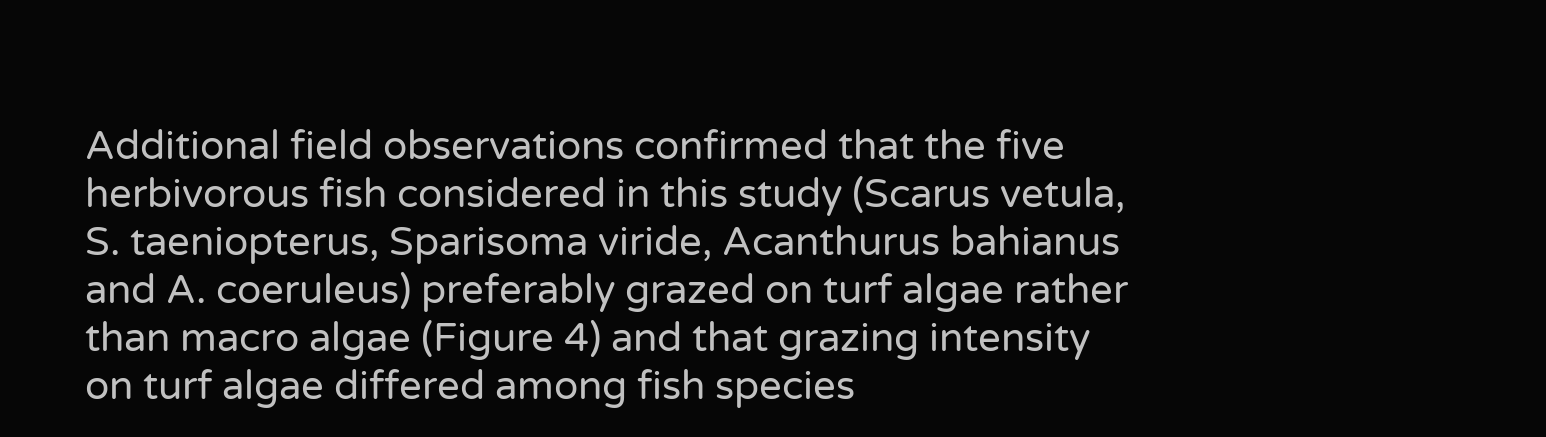Additional field observations confirmed that the five herbivorous fish considered in this study (Scarus vetula, S. taeniopterus, Sparisoma viride, Acanthurus bahianus and A. coeruleus) preferably grazed on turf algae rather than macro algae (Figure 4) and that grazing intensity on turf algae differed among fish species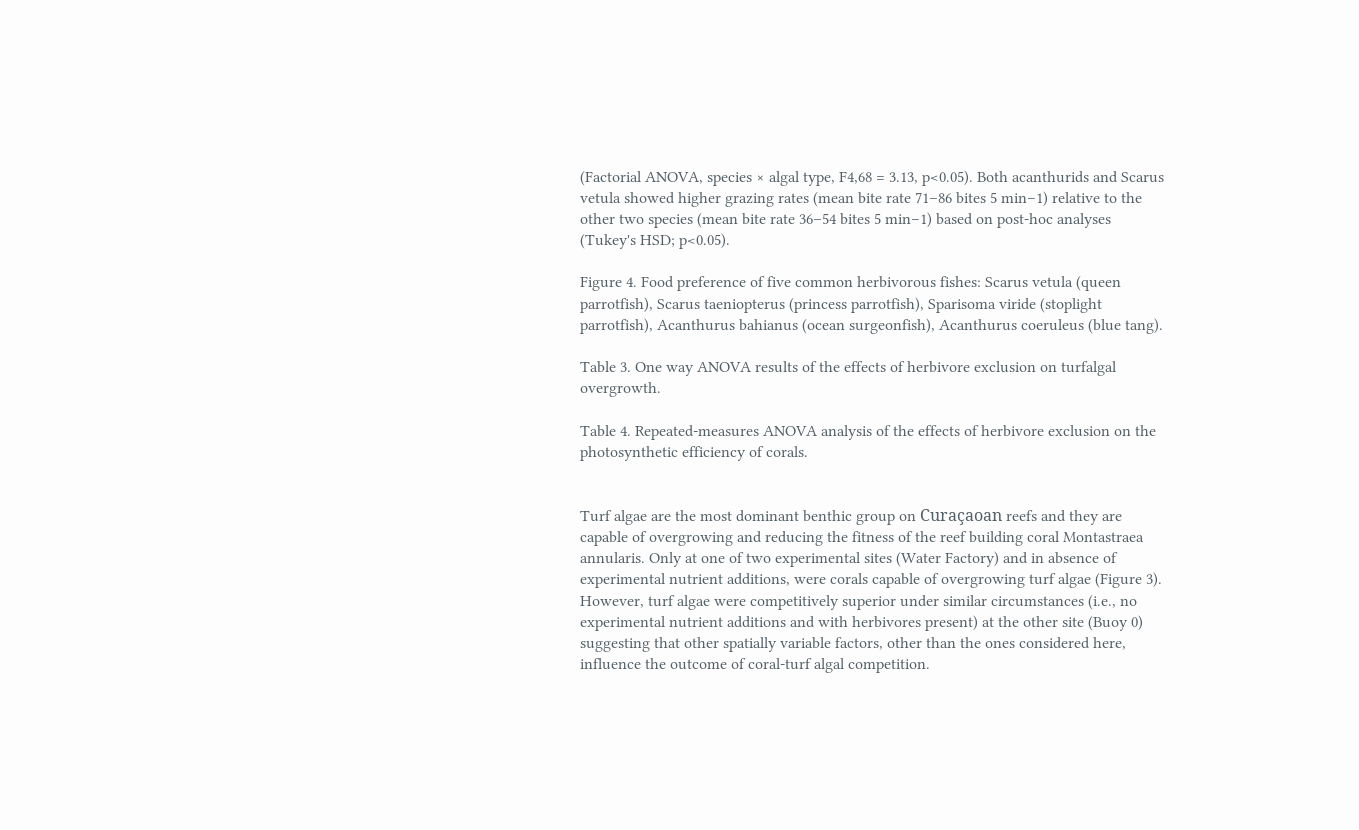(Factorial ANOVA, species × algal type, F4,68 = 3.13, p<0.05). Both acanthurids and Scarus vetula showed higher grazing rates (mean bite rate 71–86 bites 5 min−1) relative to the other two species (mean bite rate 36–54 bites 5 min−1) based on post-hoc analyses (Tukey's HSD; p<0.05).

Figure 4. Food preference of five common herbivorous fishes: Scarus vetula (queen parrotfish), Scarus taeniopterus (princess parrotfish), Sparisoma viride (stoplight parrotfish), Acanthurus bahianus (ocean surgeonfish), Acanthurus coeruleus (blue tang).

Table 3. One way ANOVA results of the effects of herbivore exclusion on turfalgal overgrowth.

Table 4. Repeated-measures ANOVA analysis of the effects of herbivore exclusion on the photosynthetic efficiency of corals.


Turf algae are the most dominant benthic group on Curaçaoan reefs and they are capable of overgrowing and reducing the fitness of the reef building coral Montastraea annularis. Only at one of two experimental sites (Water Factory) and in absence of experimental nutrient additions, were corals capable of overgrowing turf algae (Figure 3). However, turf algae were competitively superior under similar circumstances (i.e., no experimental nutrient additions and with herbivores present) at the other site (Buoy 0) suggesting that other spatially variable factors, other than the ones considered here, influence the outcome of coral-turf algal competition.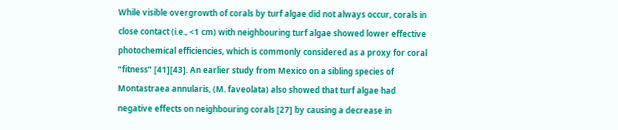While visible overgrowth of corals by turf algae did not always occur, corals in close contact (i.e., <1 cm) with neighbouring turf algae showed lower effective photochemical efficiencies, which is commonly considered as a proxy for coral “fitness” [41][43]. An earlier study from Mexico on a sibling species of Montastraea annularis, (M. faveolata) also showed that turf algae had negative effects on neighbouring corals [27] by causing a decrease in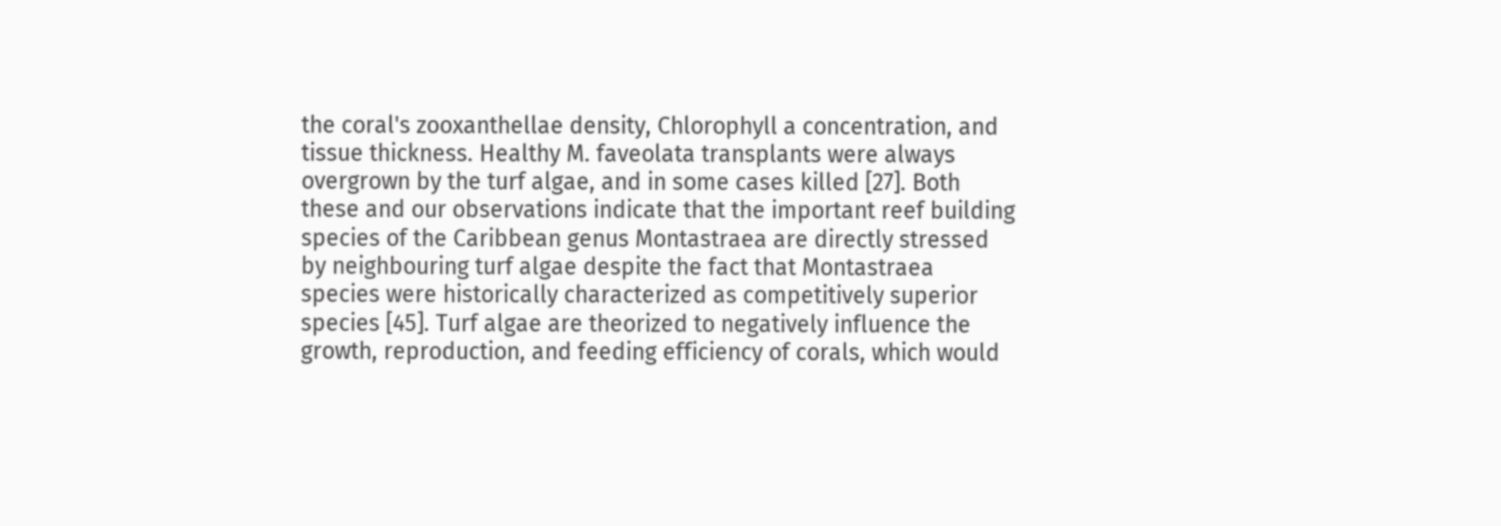the coral's zooxanthellae density, Chlorophyll a concentration, and tissue thickness. Healthy M. faveolata transplants were always overgrown by the turf algae, and in some cases killed [27]. Both these and our observations indicate that the important reef building species of the Caribbean genus Montastraea are directly stressed by neighbouring turf algae despite the fact that Montastraea species were historically characterized as competitively superior species [45]. Turf algae are theorized to negatively influence the growth, reproduction, and feeding efficiency of corals, which would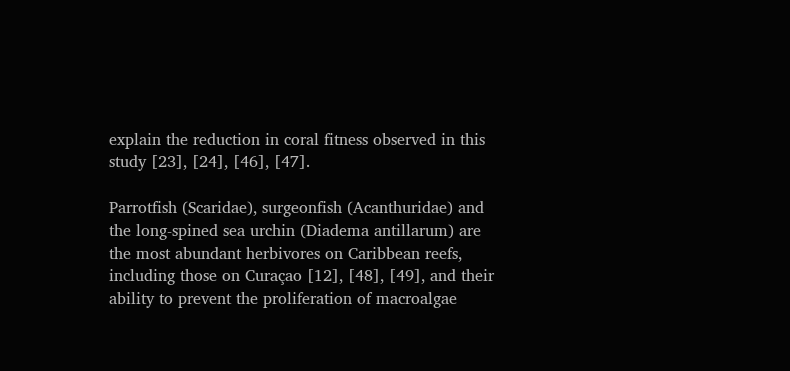explain the reduction in coral fitness observed in this study [23], [24], [46], [47].

Parrotfish (Scaridae), surgeonfish (Acanthuridae) and the long-spined sea urchin (Diadema antillarum) are the most abundant herbivores on Caribbean reefs, including those on Curaçao [12], [48], [49], and their ability to prevent the proliferation of macroalgae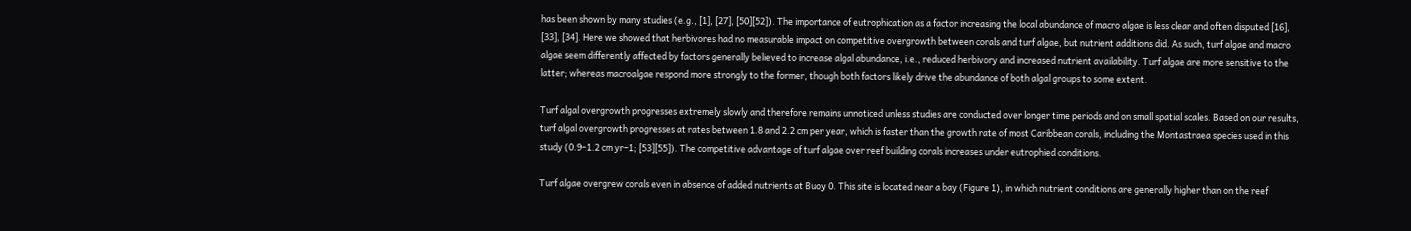has been shown by many studies (e.g., [1], [27], [50][52]). The importance of eutrophication as a factor increasing the local abundance of macro algae is less clear and often disputed [16], [33], [34]. Here we showed that herbivores had no measurable impact on competitive overgrowth between corals and turf algae, but nutrient additions did. As such, turf algae and macro algae seem differently affected by factors generally believed to increase algal abundance, i.e., reduced herbivory and increased nutrient availability. Turf algae are more sensitive to the latter; whereas macroalgae respond more strongly to the former, though both factors likely drive the abundance of both algal groups to some extent.

Turf algal overgrowth progresses extremely slowly and therefore remains unnoticed unless studies are conducted over longer time periods and on small spatial scales. Based on our results, turf algal overgrowth progresses at rates between 1.8 and 2.2 cm per year, which is faster than the growth rate of most Caribbean corals, including the Montastraea species used in this study (0.9–1.2 cm yr−1; [53][55]). The competitive advantage of turf algae over reef building corals increases under eutrophied conditions.

Turf algae overgrew corals even in absence of added nutrients at Buoy 0. This site is located near a bay (Figure 1), in which nutrient conditions are generally higher than on the reef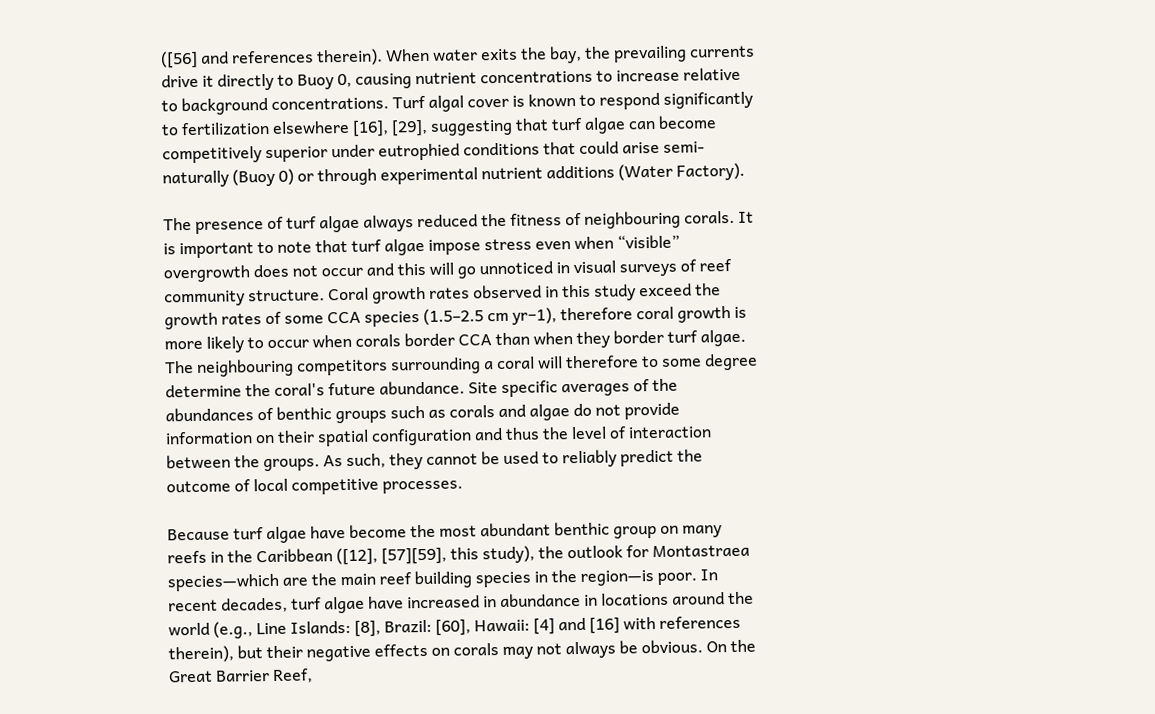([56] and references therein). When water exits the bay, the prevailing currents drive it directly to Buoy 0, causing nutrient concentrations to increase relative to background concentrations. Turf algal cover is known to respond significantly to fertilization elsewhere [16], [29], suggesting that turf algae can become competitively superior under eutrophied conditions that could arise semi-naturally (Buoy 0) or through experimental nutrient additions (Water Factory).

The presence of turf algae always reduced the fitness of neighbouring corals. It is important to note that turf algae impose stress even when “visible” overgrowth does not occur and this will go unnoticed in visual surveys of reef community structure. Coral growth rates observed in this study exceed the growth rates of some CCA species (1.5–2.5 cm yr−1), therefore coral growth is more likely to occur when corals border CCA than when they border turf algae. The neighbouring competitors surrounding a coral will therefore to some degree determine the coral's future abundance. Site specific averages of the abundances of benthic groups such as corals and algae do not provide information on their spatial configuration and thus the level of interaction between the groups. As such, they cannot be used to reliably predict the outcome of local competitive processes.

Because turf algae have become the most abundant benthic group on many reefs in the Caribbean ([12], [57][59], this study), the outlook for Montastraea species—which are the main reef building species in the region—is poor. In recent decades, turf algae have increased in abundance in locations around the world (e.g., Line Islands: [8], Brazil: [60], Hawaii: [4] and [16] with references therein), but their negative effects on corals may not always be obvious. On the Great Barrier Reef,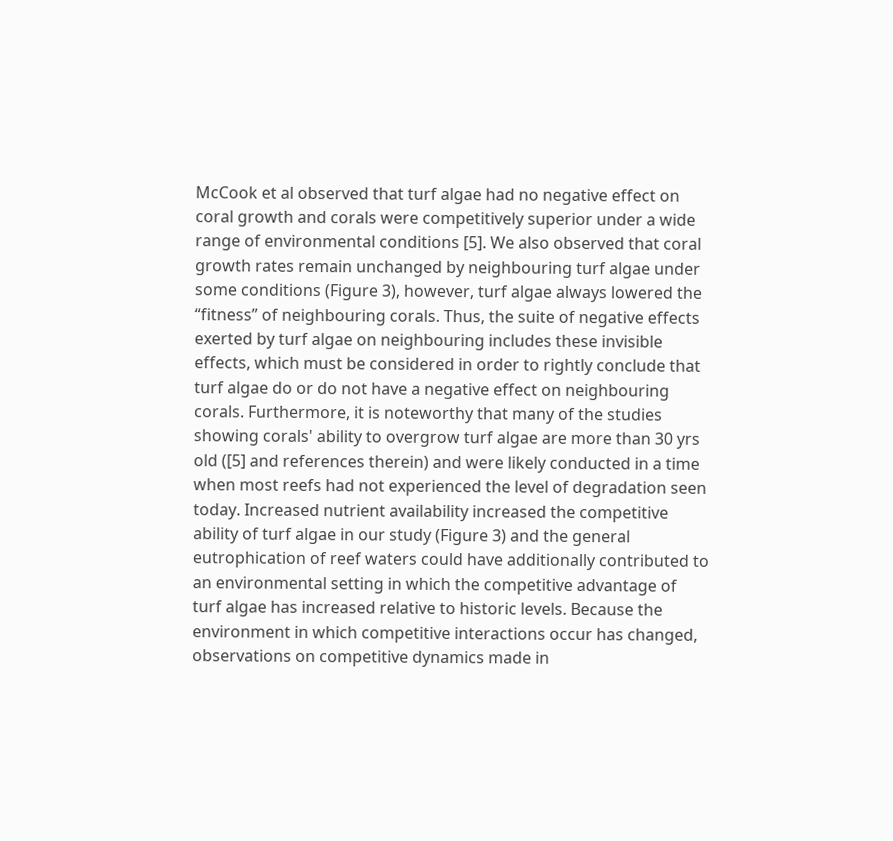McCook et al observed that turf algae had no negative effect on coral growth and corals were competitively superior under a wide range of environmental conditions [5]. We also observed that coral growth rates remain unchanged by neighbouring turf algae under some conditions (Figure 3), however, turf algae always lowered the “fitness” of neighbouring corals. Thus, the suite of negative effects exerted by turf algae on neighbouring includes these invisible effects, which must be considered in order to rightly conclude that turf algae do or do not have a negative effect on neighbouring corals. Furthermore, it is noteworthy that many of the studies showing corals' ability to overgrow turf algae are more than 30 yrs old ([5] and references therein) and were likely conducted in a time when most reefs had not experienced the level of degradation seen today. Increased nutrient availability increased the competitive ability of turf algae in our study (Figure 3) and the general eutrophication of reef waters could have additionally contributed to an environmental setting in which the competitive advantage of turf algae has increased relative to historic levels. Because the environment in which competitive interactions occur has changed, observations on competitive dynamics made in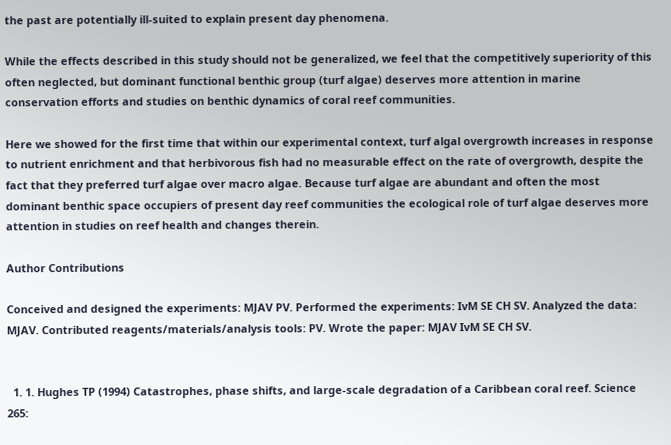the past are potentially ill-suited to explain present day phenomena.

While the effects described in this study should not be generalized, we feel that the competitively superiority of this often neglected, but dominant functional benthic group (turf algae) deserves more attention in marine conservation efforts and studies on benthic dynamics of coral reef communities.

Here we showed for the first time that within our experimental context, turf algal overgrowth increases in response to nutrient enrichment and that herbivorous fish had no measurable effect on the rate of overgrowth, despite the fact that they preferred turf algae over macro algae. Because turf algae are abundant and often the most dominant benthic space occupiers of present day reef communities the ecological role of turf algae deserves more attention in studies on reef health and changes therein.

Author Contributions

Conceived and designed the experiments: MJAV PV. Performed the experiments: IvM SE CH SV. Analyzed the data: MJAV. Contributed reagents/materials/analysis tools: PV. Wrote the paper: MJAV IvM SE CH SV.


  1. 1. Hughes TP (1994) Catastrophes, phase shifts, and large-scale degradation of a Caribbean coral reef. Science 265: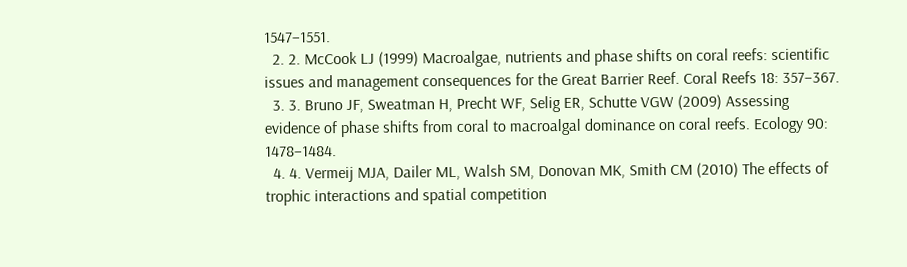1547–1551.
  2. 2. McCook LJ (1999) Macroalgae, nutrients and phase shifts on coral reefs: scientific issues and management consequences for the Great Barrier Reef. Coral Reefs 18: 357–367.
  3. 3. Bruno JF, Sweatman H, Precht WF, Selig ER, Schutte VGW (2009) Assessing evidence of phase shifts from coral to macroalgal dominance on coral reefs. Ecology 90: 1478–1484.
  4. 4. Vermeij MJA, Dailer ML, Walsh SM, Donovan MK, Smith CM (2010) The effects of trophic interactions and spatial competition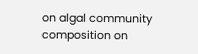on algal community composition on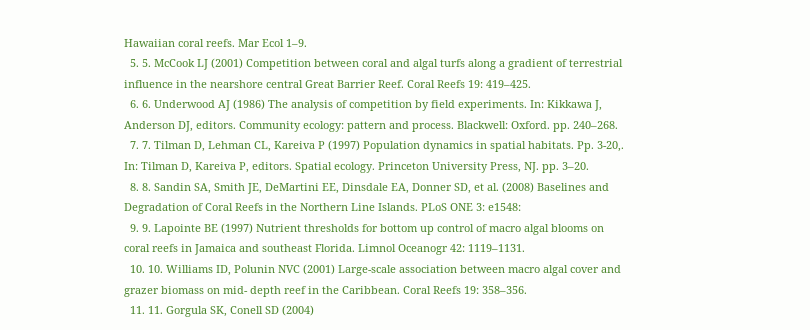Hawaiian coral reefs. Mar Ecol 1–9.
  5. 5. McCook LJ (2001) Competition between coral and algal turfs along a gradient of terrestrial influence in the nearshore central Great Barrier Reef. Coral Reefs 19: 419–425.
  6. 6. Underwood AJ (1986) The analysis of competition by field experiments. In: Kikkawa J, Anderson DJ, editors. Community ecology: pattern and process. Blackwell: Oxford. pp. 240–268.
  7. 7. Tilman D, Lehman CL, Kareiva P (1997) Population dynamics in spatial habitats. Pp. 3-20,. In: Tilman D, Kareiva P, editors. Spatial ecology. Princeton University Press, NJ. pp. 3–20.
  8. 8. Sandin SA, Smith JE, DeMartini EE, Dinsdale EA, Donner SD, et al. (2008) Baselines and Degradation of Coral Reefs in the Northern Line Islands. PLoS ONE 3: e1548:
  9. 9. Lapointe BE (1997) Nutrient thresholds for bottom up control of macro algal blooms on coral reefs in Jamaica and southeast Florida. Limnol Oceanogr 42: 1119–1131.
  10. 10. Williams ID, Polunin NVC (2001) Large-scale association between macro algal cover and grazer biomass on mid- depth reef in the Caribbean. Coral Reefs 19: 358–356.
  11. 11. Gorgula SK, Conell SD (2004)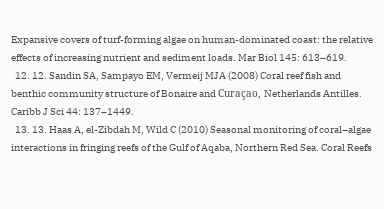Expansive covers of turf-forming algae on human-dominated coast: the relative effects of increasing nutrient and sediment loads. Mar Biol 145: 613–619.
  12. 12. Sandin SA, Sampayo EM, Vermeij MJA (2008) Coral reef fish and benthic community structure of Bonaire and Curaçao, Netherlands Antilles. Caribb J Sci 44: 137–1449.
  13. 13. Haas A, el-Zibdah M, Wild C (2010) Seasonal monitoring of coral–algae interactions in fringing reefs of the Gulf of Aqaba, Northern Red Sea. Coral Reefs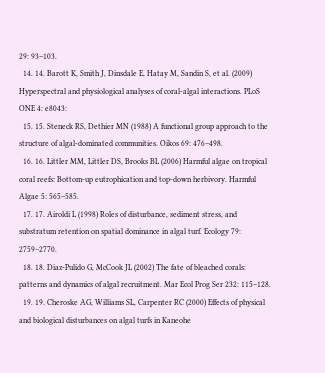29: 93–103.
  14. 14. Barott K, Smith J, Dinsdale E, Hatay M, Sandin S, et al. (2009) Hyperspectral and physiological analyses of coral-algal interactions. PLoS ONE 4: e8043:
  15. 15. Steneck RS, Dethier MN (1988) A functional group approach to the structure of algal-dominated communities. Oikos 69: 476–498.
  16. 16. Littler MM, Littler DS, Brooks BL (2006) Harmful algae on tropical coral reefs: Bottom-up eutrophication and top-down herbivory. Harmful Algae 5: 565–585.
  17. 17. Airoldi L (1998) Roles of disturbance, sediment stress, and substratum retention on spatial dominance in algal turf. Ecology 79: 2759–2770.
  18. 18. Diaz-Pulido G, McCook JL (2002) The fate of bleached corals: patterns and dynamics of algal recruitment. Mar Ecol Prog Ser 232: 115–128.
  19. 19. Cheroske AG, Williams SL, Carpenter RC (2000) Effects of physical and biological disturbances on algal turfs in Kaneohe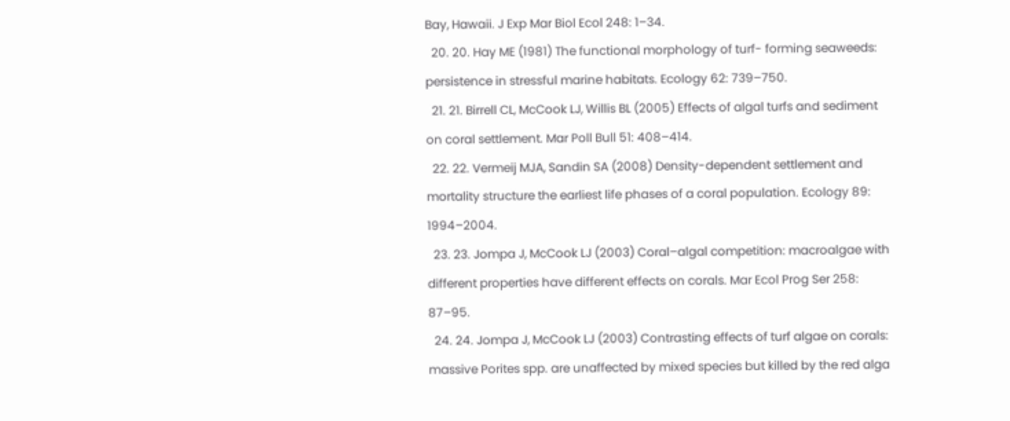Bay, Hawaii. J Exp Mar Biol Ecol 248: 1–34.
  20. 20. Hay ME (1981) The functional morphology of turf- forming seaweeds: persistence in stressful marine habitats. Ecology 62: 739–750.
  21. 21. Birrell CL, McCook LJ, Willis BL (2005) Effects of algal turfs and sediment on coral settlement. Mar Poll Bull 51: 408–414.
  22. 22. Vermeij MJA, Sandin SA (2008) Density-dependent settlement and mortality structure the earliest life phases of a coral population. Ecology 89: 1994–2004.
  23. 23. Jompa J, McCook LJ (2003) Coral–algal competition: macroalgae with different properties have different effects on corals. Mar Ecol Prog Ser 258: 87–95.
  24. 24. Jompa J, McCook LJ (2003) Contrasting effects of turf algae on corals: massive Porites spp. are unaffected by mixed species but killed by the red alga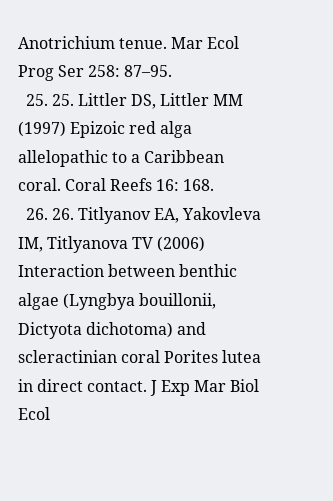Anotrichium tenue. Mar Ecol Prog Ser 258: 87–95.
  25. 25. Littler DS, Littler MM (1997) Epizoic red alga allelopathic to a Caribbean coral. Coral Reefs 16: 168.
  26. 26. Titlyanov EA, Yakovleva IM, Titlyanova TV (2006) Interaction between benthic algae (Lyngbya bouillonii, Dictyota dichotoma) and scleractinian coral Porites lutea in direct contact. J Exp Mar Biol Ecol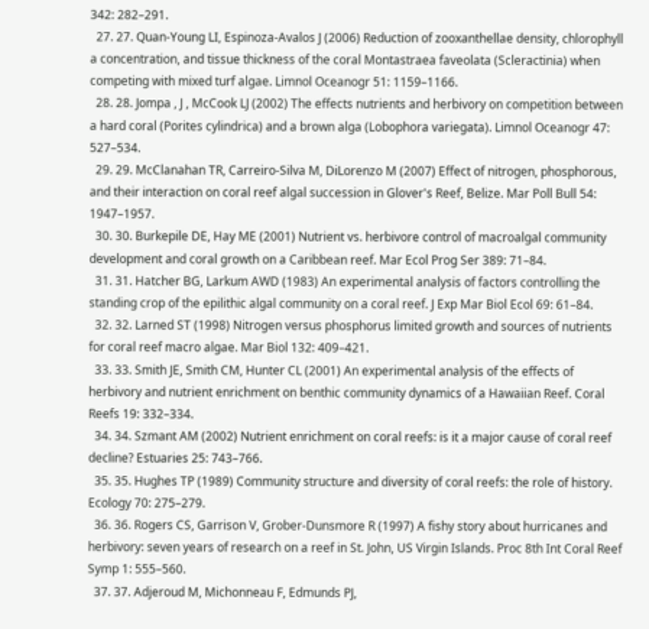342: 282–291.
  27. 27. Quan-Young LI, Espinoza-Avalos J (2006) Reduction of zooxanthellae density, chlorophyll a concentration, and tissue thickness of the coral Montastraea faveolata (Scleractinia) when competing with mixed turf algae. Limnol Oceanogr 51: 1159–1166.
  28. 28. Jompa , J , McCook LJ (2002) The effects nutrients and herbivory on competition between a hard coral (Porites cylindrica) and a brown alga (Lobophora variegata). Limnol Oceanogr 47: 527–534.
  29. 29. McClanahan TR, Carreiro-Silva M, DiLorenzo M (2007) Effect of nitrogen, phosphorous, and their interaction on coral reef algal succession in Glover's Reef, Belize. Mar Poll Bull 54: 1947–1957.
  30. 30. Burkepile DE, Hay ME (2001) Nutrient vs. herbivore control of macroalgal community development and coral growth on a Caribbean reef. Mar Ecol Prog Ser 389: 71–84.
  31. 31. Hatcher BG, Larkum AWD (1983) An experimental analysis of factors controlling the standing crop of the epilithic algal community on a coral reef. J Exp Mar Biol Ecol 69: 61–84.
  32. 32. Larned ST (1998) Nitrogen versus phosphorus limited growth and sources of nutrients for coral reef macro algae. Mar Biol 132: 409–421.
  33. 33. Smith JE, Smith CM, Hunter CL (2001) An experimental analysis of the effects of herbivory and nutrient enrichment on benthic community dynamics of a Hawaiian Reef. Coral Reefs 19: 332–334.
  34. 34. Szmant AM (2002) Nutrient enrichment on coral reefs: is it a major cause of coral reef decline? Estuaries 25: 743–766.
  35. 35. Hughes TP (1989) Community structure and diversity of coral reefs: the role of history. Ecology 70: 275–279.
  36. 36. Rogers CS, Garrison V, Grober-Dunsmore R (1997) A fishy story about hurricanes and herbivory: seven years of research on a reef in St. John, US Virgin Islands. Proc 8th Int Coral Reef Symp 1: 555–560.
  37. 37. Adjeroud M, Michonneau F, Edmunds PJ,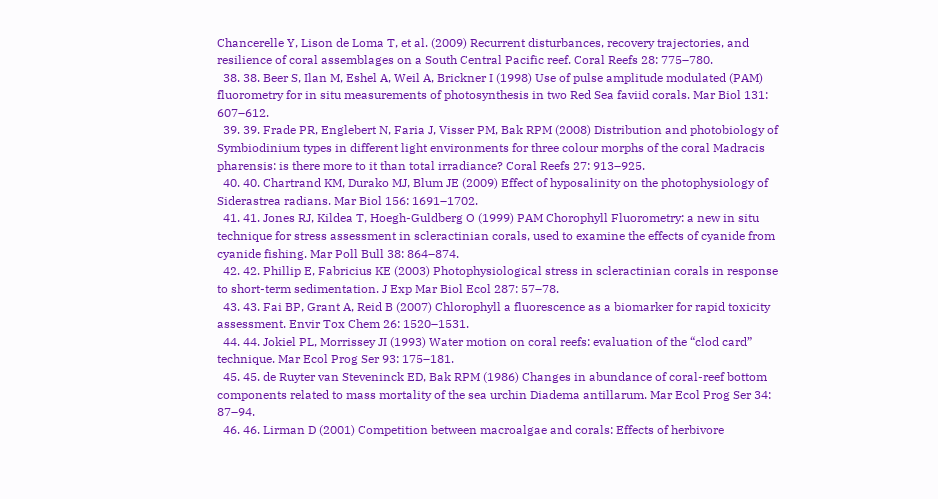Chancerelle Y, Lison de Loma T, et al. (2009) Recurrent disturbances, recovery trajectories, and resilience of coral assemblages on a South Central Pacific reef. Coral Reefs 28: 775–780.
  38. 38. Beer S, Ilan M, Eshel A, Weil A, Brickner I (1998) Use of pulse amplitude modulated (PAM) fluorometry for in situ measurements of photosynthesis in two Red Sea faviid corals. Mar Biol 131: 607–612.
  39. 39. Frade PR, Englebert N, Faria J, Visser PM, Bak RPM (2008) Distribution and photobiology of Symbiodinium types in different light environments for three colour morphs of the coral Madracis pharensis: is there more to it than total irradiance? Coral Reefs 27: 913–925.
  40. 40. Chartrand KM, Durako MJ, Blum JE (2009) Effect of hyposalinity on the photophysiology of Siderastrea radians. Mar Biol 156: 1691–1702.
  41. 41. Jones RJ, Kildea T, Hoegh-Guldberg O (1999) PAM Chorophyll Fluorometry: a new in situ technique for stress assessment in scleractinian corals, used to examine the effects of cyanide from cyanide fishing. Mar Poll Bull 38: 864–874.
  42. 42. Phillip E, Fabricius KE (2003) Photophysiological stress in scleractinian corals in response to short-term sedimentation. J Exp Mar Biol Ecol 287: 57–78.
  43. 43. Fai BP, Grant A, Reid B (2007) Chlorophyll a fluorescence as a biomarker for rapid toxicity assessment. Envir Tox Chem 26: 1520–1531.
  44. 44. Jokiel PL, Morrissey JI (1993) Water motion on coral reefs: evaluation of the “clod card” technique. Mar Ecol Prog Ser 93: 175–181.
  45. 45. de Ruyter van Steveninck ED, Bak RPM (1986) Changes in abundance of coral-reef bottom components related to mass mortality of the sea urchin Diadema antillarum. Mar Ecol Prog Ser 34: 87–94.
  46. 46. Lirman D (2001) Competition between macroalgae and corals: Effects of herbivore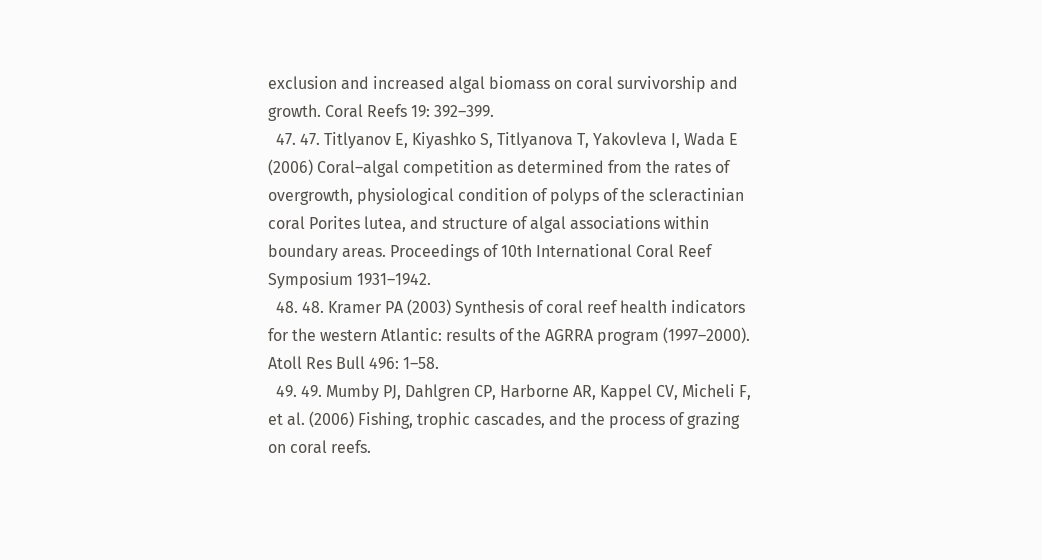exclusion and increased algal biomass on coral survivorship and growth. Coral Reefs 19: 392–399.
  47. 47. Titlyanov E, Kiyashko S, Titlyanova T, Yakovleva I, Wada E (2006) Coral–algal competition as determined from the rates of overgrowth, physiological condition of polyps of the scleractinian coral Porites lutea, and structure of algal associations within boundary areas. Proceedings of 10th International Coral Reef Symposium 1931–1942.
  48. 48. Kramer PA (2003) Synthesis of coral reef health indicators for the western Atlantic: results of the AGRRA program (1997–2000). Atoll Res Bull 496: 1–58.
  49. 49. Mumby PJ, Dahlgren CP, Harborne AR, Kappel CV, Micheli F, et al. (2006) Fishing, trophic cascades, and the process of grazing on coral reefs.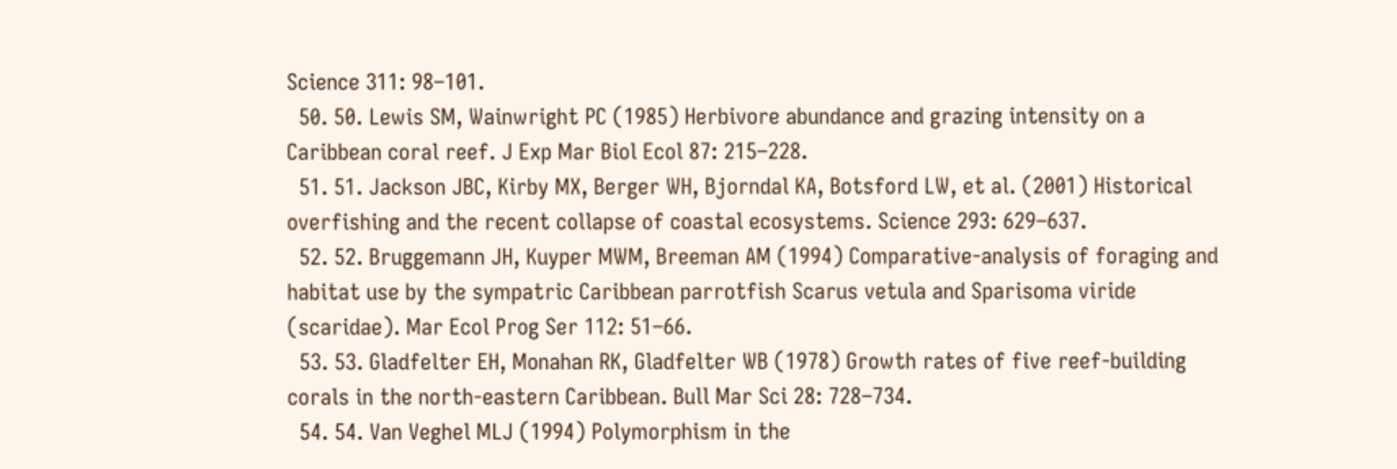Science 311: 98–101.
  50. 50. Lewis SM, Wainwright PC (1985) Herbivore abundance and grazing intensity on a Caribbean coral reef. J Exp Mar Biol Ecol 87: 215–228.
  51. 51. Jackson JBC, Kirby MX, Berger WH, Bjorndal KA, Botsford LW, et al. (2001) Historical overfishing and the recent collapse of coastal ecosystems. Science 293: 629–637.
  52. 52. Bruggemann JH, Kuyper MWM, Breeman AM (1994) Comparative-analysis of foraging and habitat use by the sympatric Caribbean parrotfish Scarus vetula and Sparisoma viride (scaridae). Mar Ecol Prog Ser 112: 51–66.
  53. 53. Gladfelter EH, Monahan RK, Gladfelter WB (1978) Growth rates of five reef-building corals in the north-eastern Caribbean. Bull Mar Sci 28: 728–734.
  54. 54. Van Veghel MLJ (1994) Polymorphism in the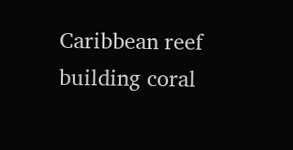Caribbean reef building coral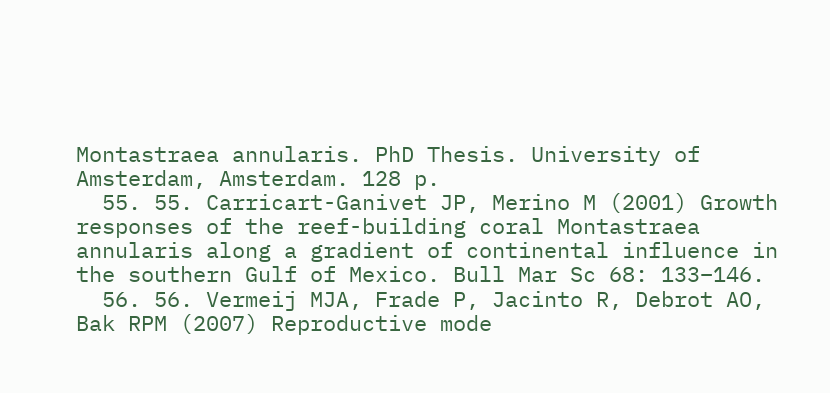Montastraea annularis. PhD Thesis. University of Amsterdam, Amsterdam. 128 p.
  55. 55. Carricart-Ganivet JP, Merino M (2001) Growth responses of the reef-building coral Montastraea annularis along a gradient of continental influence in the southern Gulf of Mexico. Bull Mar Sc 68: 133–146.
  56. 56. Vermeij MJA, Frade P, Jacinto R, Debrot AO, Bak RPM (2007) Reproductive mode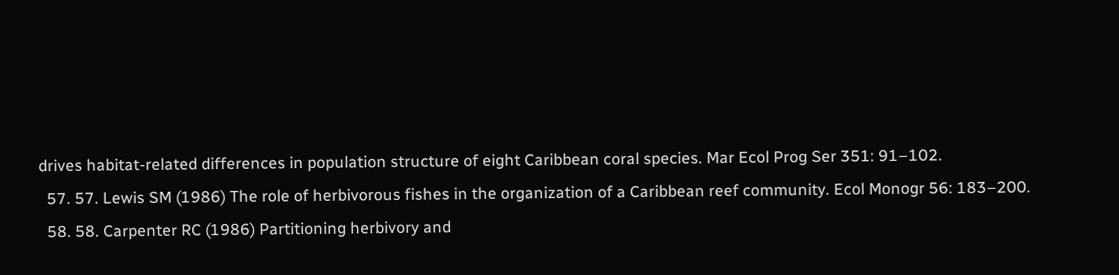drives habitat-related differences in population structure of eight Caribbean coral species. Mar Ecol Prog Ser 351: 91–102.
  57. 57. Lewis SM (1986) The role of herbivorous fishes in the organization of a Caribbean reef community. Ecol Monogr 56: 183–200.
  58. 58. Carpenter RC (1986) Partitioning herbivory and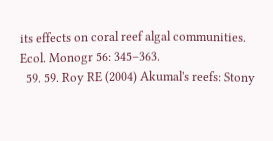its effects on coral reef algal communities. Ecol. Monogr 56: 345–363.
  59. 59. Roy RE (2004) Akumal's reefs: Stony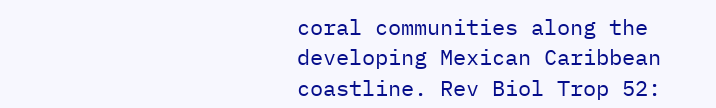coral communities along the developing Mexican Caribbean coastline. Rev Biol Trop 52: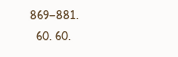869–881.
  60. 60.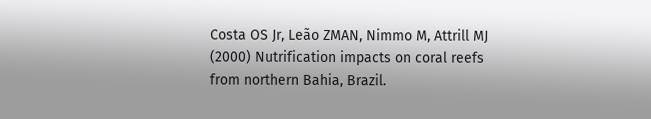Costa OS Jr, Leão ZMAN, Nimmo M, Attrill MJ (2000) Nutrification impacts on coral reefs from northern Bahia, Brazil.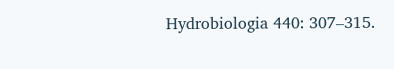Hydrobiologia 440: 307–315.